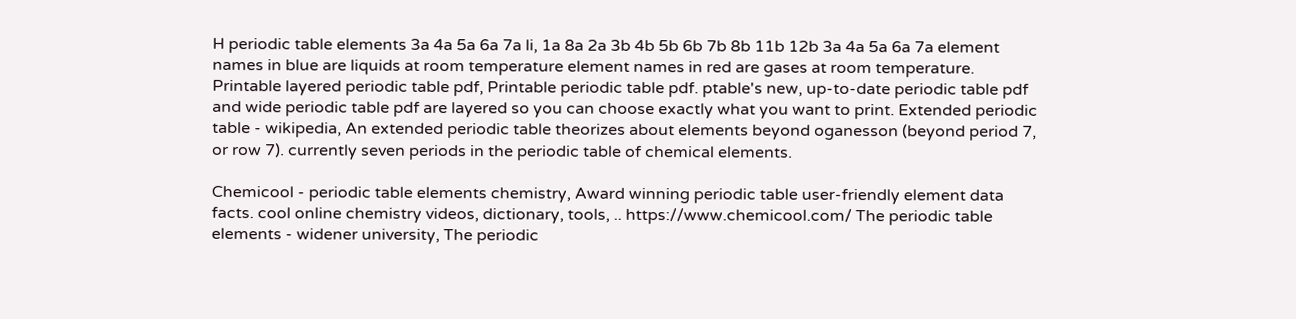H periodic table elements 3a 4a 5a 6a 7a li, 1a 8a 2a 3b 4b 5b 6b 7b 8b 11b 12b 3a 4a 5a 6a 7a element names in blue are liquids at room temperature element names in red are gases at room temperature. Printable layered periodic table pdf, Printable periodic table pdf. ptable's new, up-to-date periodic table pdf and wide periodic table pdf are layered so you can choose exactly what you want to print. Extended periodic table - wikipedia, An extended periodic table theorizes about elements beyond oganesson (beyond period 7, or row 7). currently seven periods in the periodic table of chemical elements.

Chemicool - periodic table elements chemistry, Award winning periodic table user-friendly element data facts. cool online chemistry videos, dictionary, tools, .. https://www.chemicool.com/ The periodic table elements - widener university, The periodic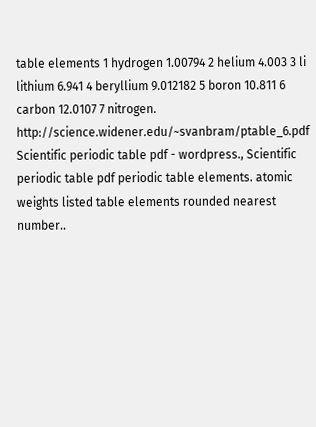table elements 1 hydrogen 1.00794 2 helium 4.003 3 li lithium 6.941 4 beryllium 9.012182 5 boron 10.811 6 carbon 12.0107 7 nitrogen. http://science.widener.edu/~svanbram/ptable_6.pdf Scientific periodic table pdf - wordpress., Scientific periodic table pdf periodic table elements. atomic weights listed table elements rounded nearest number..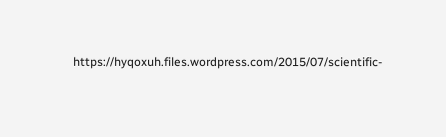https://hyqoxuh.files.wordpress.com/2015/07/scientific-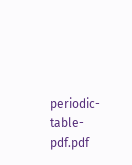periodic-table-pdf.pdf